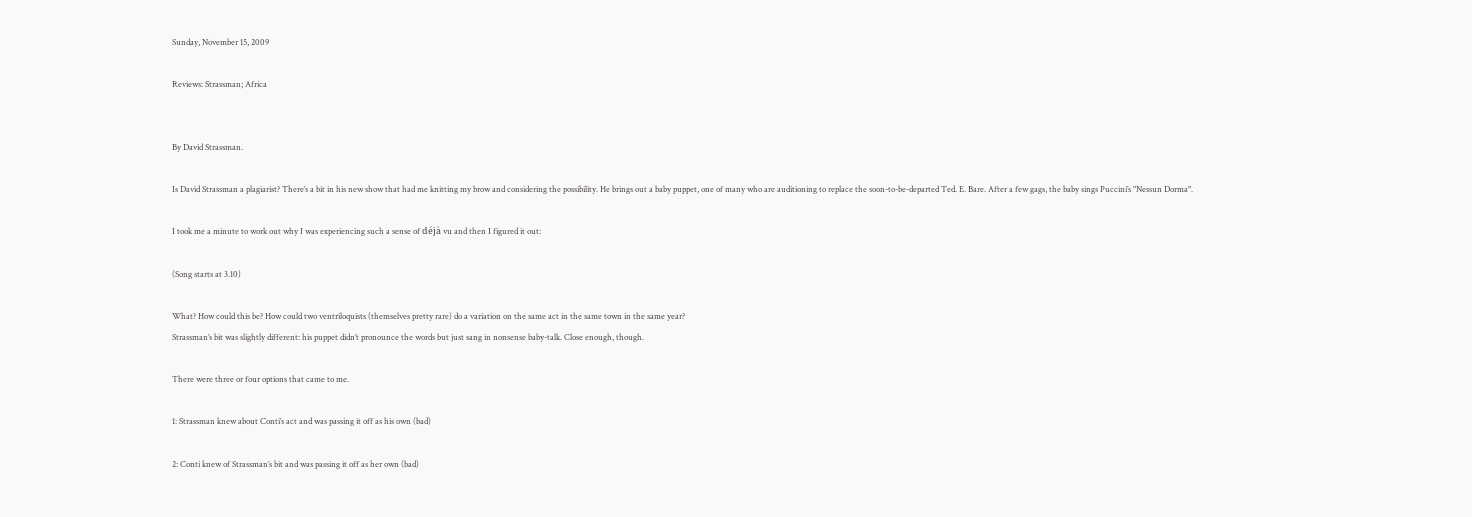Sunday, November 15, 2009

Reviews: Strassman; Africa


By David Strassman.

Is David Strassman a plagiarist? There’s a bit in his new show that had me knitting my brow and considering the possibility. He brings out a baby puppet, one of many who are auditioning to replace the soon-to-be-departed Ted. E. Bare. After a few gags, the baby sings Puccini’s "Nessun Dorma".

I took me a minute to work out why I was experiencing such a sense of déjà vu and then I figured it out:

(Song starts at 3.10)

What? How could this be? How could two ventriloquists (themselves pretty rare) do a variation on the same act in the same town in the same year?
Strassman’s bit was slightly different: his puppet didn’t pronounce the words but just sang in nonsense baby-talk. Close enough, though.

There were three or four options that came to me.

1: Strassman knew about Conti’s act and was passing it off as his own (bad)

2: Conti knew of Strassman’s bit and was passing it off as her own (bad)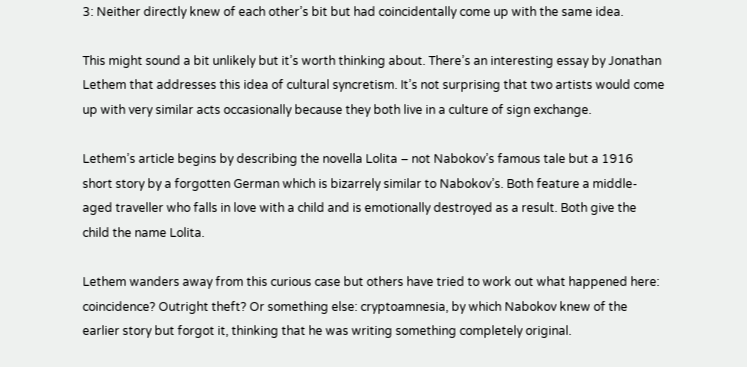3: Neither directly knew of each other’s bit but had coincidentally come up with the same idea.

This might sound a bit unlikely but it’s worth thinking about. There’s an interesting essay by Jonathan Lethem that addresses this idea of cultural syncretism. It’s not surprising that two artists would come up with very similar acts occasionally because they both live in a culture of sign exchange.

Lethem’s article begins by describing the novella Lolita – not Nabokov’s famous tale but a 1916 short story by a forgotten German which is bizarrely similar to Nabokov’s. Both feature a middle-aged traveller who falls in love with a child and is emotionally destroyed as a result. Both give the child the name Lolita.

Lethem wanders away from this curious case but others have tried to work out what happened here: coincidence? Outright theft? Or something else: cryptoamnesia, by which Nabokov knew of the earlier story but forgot it, thinking that he was writing something completely original.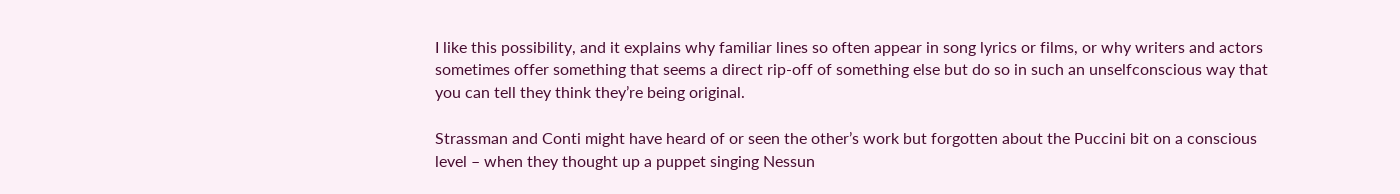I like this possibility, and it explains why familiar lines so often appear in song lyrics or films, or why writers and actors sometimes offer something that seems a direct rip-off of something else but do so in such an unselfconscious way that you can tell they think they’re being original.

Strassman and Conti might have heard of or seen the other’s work but forgotten about the Puccini bit on a conscious level – when they thought up a puppet singing Nessun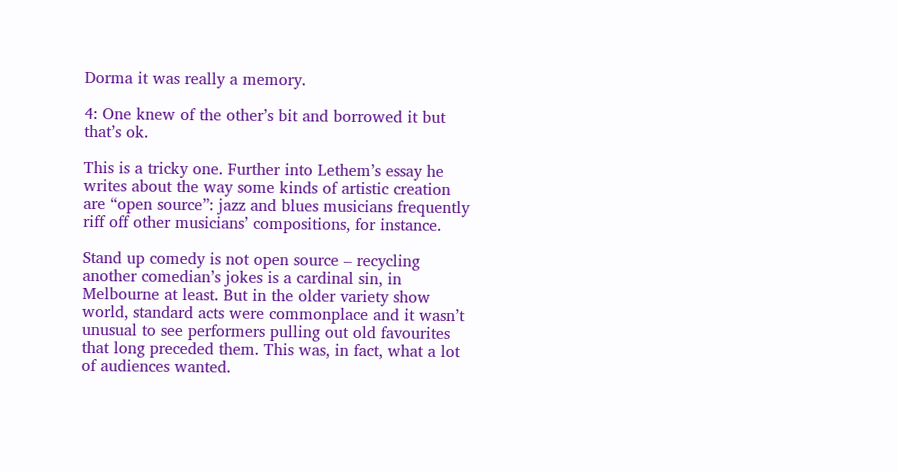Dorma it was really a memory.

4: One knew of the other’s bit and borrowed it but that’s ok.

This is a tricky one. Further into Lethem’s essay he writes about the way some kinds of artistic creation are “open source”: jazz and blues musicians frequently riff off other musicians’ compositions, for instance.

Stand up comedy is not open source – recycling another comedian’s jokes is a cardinal sin, in Melbourne at least. But in the older variety show world, standard acts were commonplace and it wasn’t unusual to see performers pulling out old favourites that long preceded them. This was, in fact, what a lot of audiences wanted.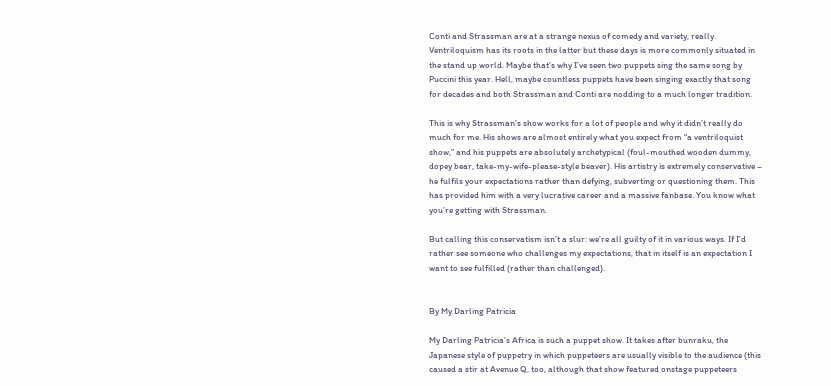Conti and Strassman are at a strange nexus of comedy and variety, really. Ventriloquism has its roots in the latter but these days is more commonly situated in the stand up world. Maybe that’s why I’ve seen two puppets sing the same song by Puccini this year. Hell, maybe countless puppets have been singing exactly that song for decades and both Strassman and Conti are nodding to a much longer tradition.

This is why Strassman’s show works for a lot of people and why it didn’t really do much for me. His shows are almost entirely what you expect from “a ventriloquist show,” and his puppets are absolutely archetypical (foul-mouthed wooden dummy, dopey bear, take-my-wife-please-style beaver). His artistry is extremely conservative – he fulfils your expectations rather than defying, subverting or questioning them. This has provided him with a very lucrative career and a massive fanbase. You know what you’re getting with Strassman.

But calling this conservatism isn’t a slur: we’re all guilty of it in various ways. If I’d rather see someone who challenges my expectations, that in itself is an expectation I want to see fulfilled (rather than challenged).


By My Darling Patricia

My Darling Patricia’s Africa is such a puppet show. It takes after bunraku, the Japanese style of puppetry in which puppeteers are usually visible to the audience (this caused a stir at Avenue Q, too, although that show featured onstage puppeteers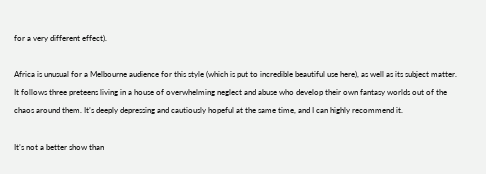for a very different effect).

Africa is unusual for a Melbourne audience for this style (which is put to incredible beautiful use here), as well as its subject matter. It follows three preteens living in a house of overwhelming neglect and abuse who develop their own fantasy worlds out of the chaos around them. It’s deeply depressing and cautiously hopeful at the same time, and I can highly recommend it.

It’s not a better show than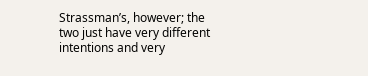Strassman’s, however; the two just have very different intentions and very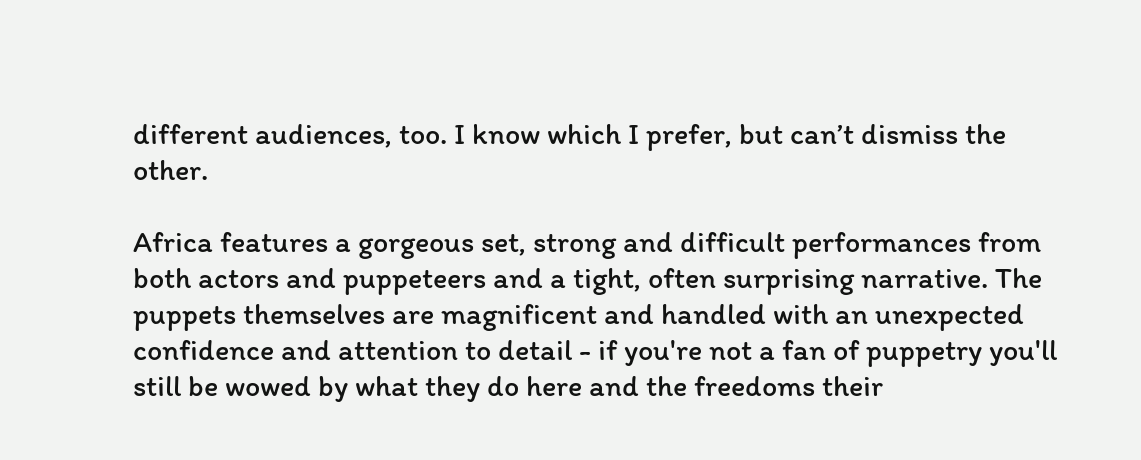different audiences, too. I know which I prefer, but can’t dismiss the other.

Africa features a gorgeous set, strong and difficult performances from both actors and puppeteers and a tight, often surprising narrative. The puppets themselves are magnificent and handled with an unexpected confidence and attention to detail - if you're not a fan of puppetry you'll still be wowed by what they do here and the freedoms their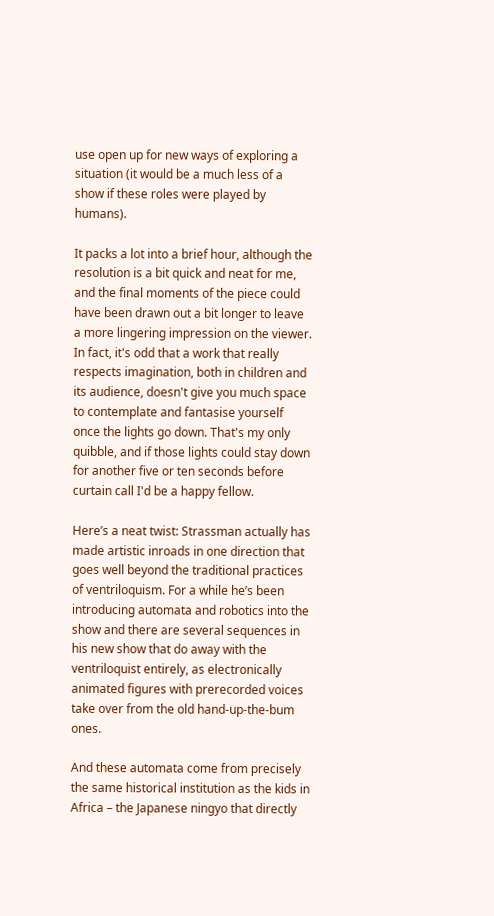use open up for new ways of exploring a situation (it would be a much less of a show if these roles were played by humans).

It packs a lot into a brief hour, although the resolution is a bit quick and neat for me, and the final moments of the piece could have been drawn out a bit longer to leave a more lingering impression on the viewer. In fact, it's odd that a work that really respects imagination, both in children and its audience, doesn't give you much space to contemplate and fantasise yourself once the lights go down. That's my only quibble, and if those lights could stay down for another five or ten seconds before curtain call I'd be a happy fellow.

Here’s a neat twist: Strassman actually has made artistic inroads in one direction that goes well beyond the traditional practices of ventriloquism. For a while he’s been introducing automata and robotics into the show and there are several sequences in his new show that do away with the ventriloquist entirely, as electronically animated figures with prerecorded voices take over from the old hand-up-the-bum ones.

And these automata come from precisely the same historical institution as the kids in Africa – the Japanese ningyo that directly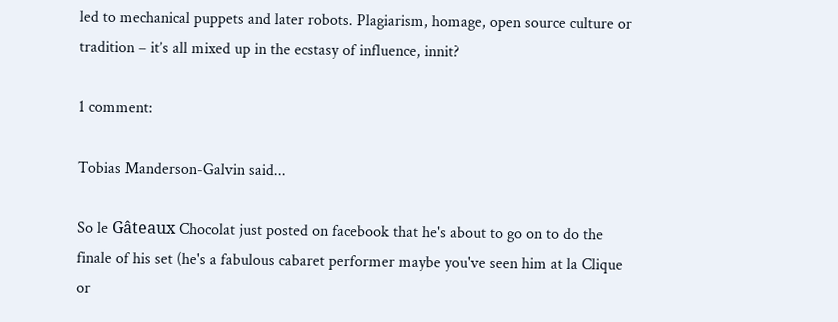led to mechanical puppets and later robots. Plagiarism, homage, open source culture or tradition – it’s all mixed up in the ecstasy of influence, innit?

1 comment:

Tobias Manderson-Galvin said...

So le Gâteaux Chocolat just posted on facebook that he's about to go on to do the finale of his set (he's a fabulous cabaret performer maybe you've seen him at la Clique or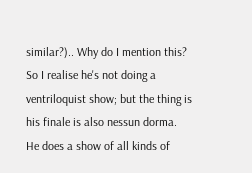similar?).. Why do I mention this? So I realise he's not doing a ventriloquist show; but the thing is his finale is also nessun dorma. He does a show of all kinds of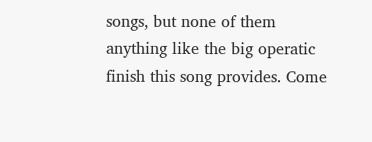songs, but none of them anything like the big operatic finish this song provides. Come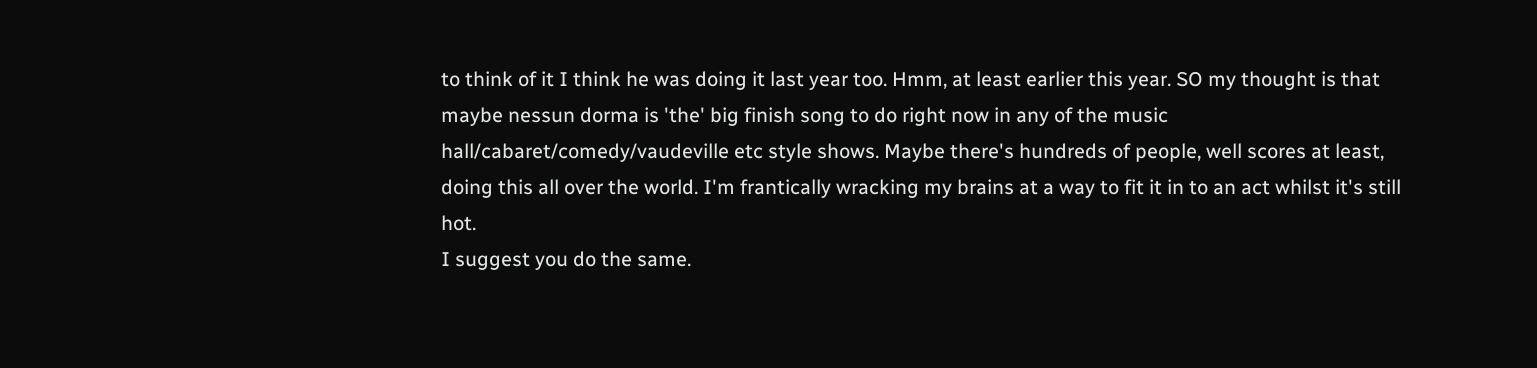to think of it I think he was doing it last year too. Hmm, at least earlier this year. SO my thought is that maybe nessun dorma is 'the' big finish song to do right now in any of the music hall/cabaret/comedy/vaudeville etc style shows. Maybe there's hundreds of people, well scores at least, doing this all over the world. I'm frantically wracking my brains at a way to fit it in to an act whilst it's still hot.
I suggest you do the same.